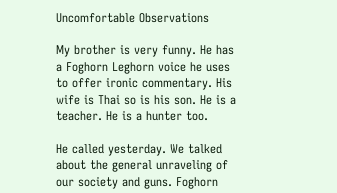Uncomfortable Observations

My brother is very funny. He has a Foghorn Leghorn voice he uses to offer ironic commentary. His wife is Thai so is his son. He is a teacher. He is a hunter too.

He called yesterday. We talked about the general unraveling of our society and guns. Foghorn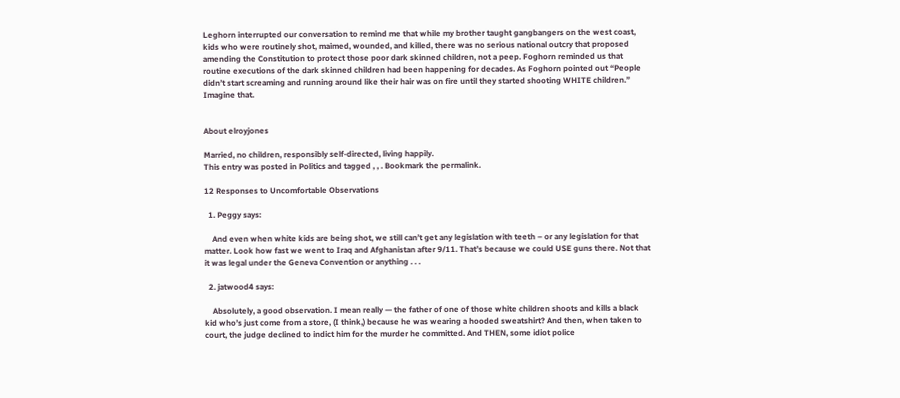Leghorn interrupted our conversation to remind me that while my brother taught gangbangers on the west coast, kids who were routinely shot, maimed, wounded, and killed, there was no serious national outcry that proposed amending the Constitution to protect those poor dark skinned children, not a peep. Foghorn reminded us that routine executions of the dark skinned children had been happening for decades. As Foghorn pointed out “People didn’t start screaming and running around like their hair was on fire until they started shooting WHITE children.” Imagine that.


About elroyjones

Married, no children, responsibly self-directed, living happily.
This entry was posted in Politics and tagged , , . Bookmark the permalink.

12 Responses to Uncomfortable Observations

  1. Peggy says:

    And even when white kids are being shot, we still can’t get any legislation with teeth – or any legislation for that matter. Look how fast we went to Iraq and Afghanistan after 9/11. That’s because we could USE guns there. Not that it was legal under the Geneva Convention or anything . . .

  2. jatwood4 says:

    Absolutely, a good observation. I mean really — the father of one of those white children shoots and kills a black kid who’s just come from a store, (I think,) because he was wearing a hooded sweatshirt? And then, when taken to court, the judge declined to indict him for the murder he committed. And THEN, some idiot police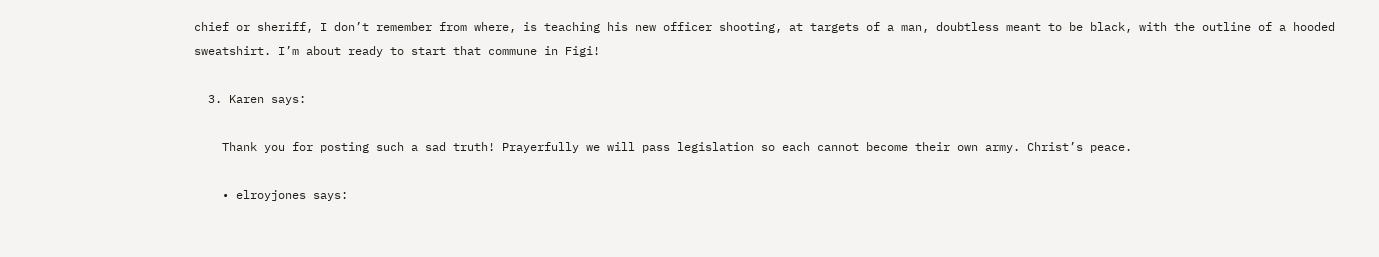chief or sheriff, I don’t remember from where, is teaching his new officer shooting, at targets of a man, doubtless meant to be black, with the outline of a hooded sweatshirt. I’m about ready to start that commune in Figi!

  3. Karen says:

    Thank you for posting such a sad truth! Prayerfully we will pass legislation so each cannot become their own army. Christ’s peace.

    • elroyjones says: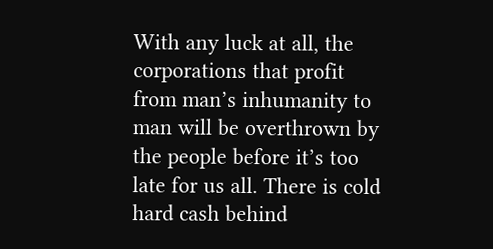With any luck at all, the corporations that profit from man’s inhumanity to man will be overthrown by the people before it’s too late for us all. There is cold hard cash behind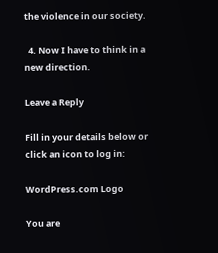the violence in our society.

  4. Now I have to think in a new direction.

Leave a Reply

Fill in your details below or click an icon to log in:

WordPress.com Logo

You are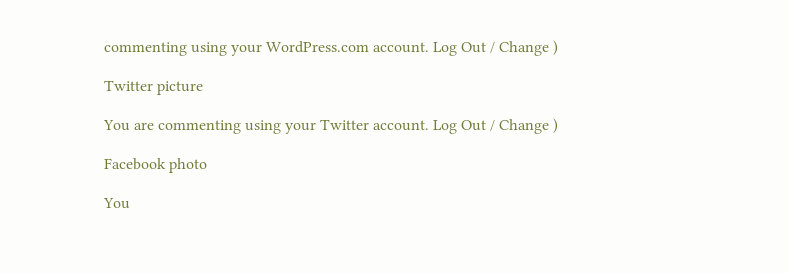commenting using your WordPress.com account. Log Out / Change )

Twitter picture

You are commenting using your Twitter account. Log Out / Change )

Facebook photo

You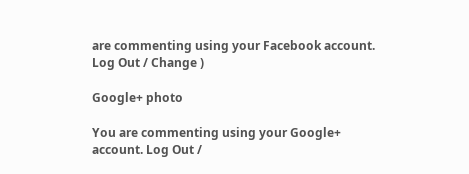are commenting using your Facebook account. Log Out / Change )

Google+ photo

You are commenting using your Google+ account. Log Out /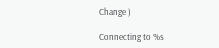Change )

Connecting to %s